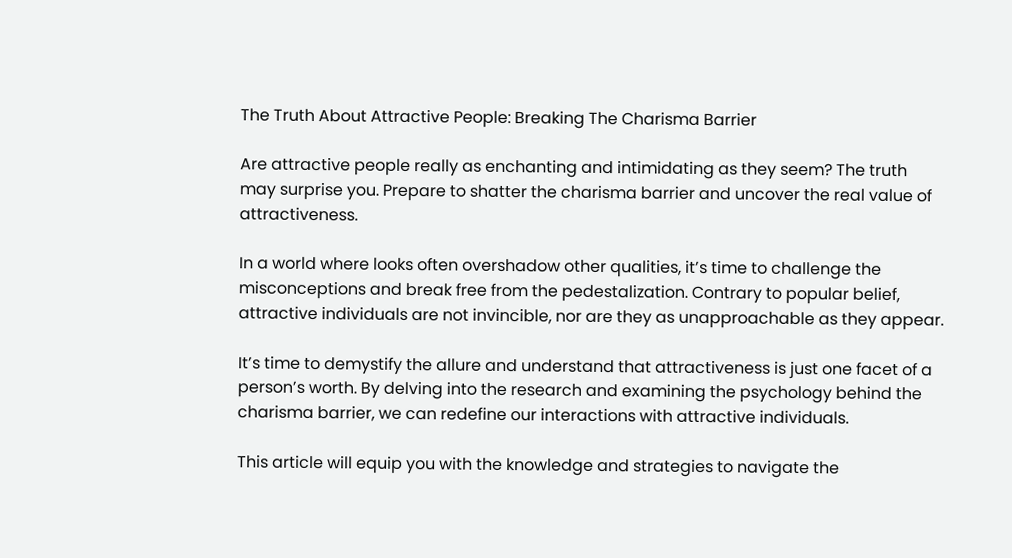The Truth About Attractive People: Breaking The Charisma Barrier

Are attractive people really as enchanting and intimidating as they seem? The truth may surprise you. Prepare to shatter the charisma barrier and uncover the real value of attractiveness.

In a world where looks often overshadow other qualities, it’s time to challenge the misconceptions and break free from the pedestalization. Contrary to popular belief, attractive individuals are not invincible, nor are they as unapproachable as they appear.

It’s time to demystify the allure and understand that attractiveness is just one facet of a person’s worth. By delving into the research and examining the psychology behind the charisma barrier, we can redefine our interactions with attractive individuals.

This article will equip you with the knowledge and strategies to navigate the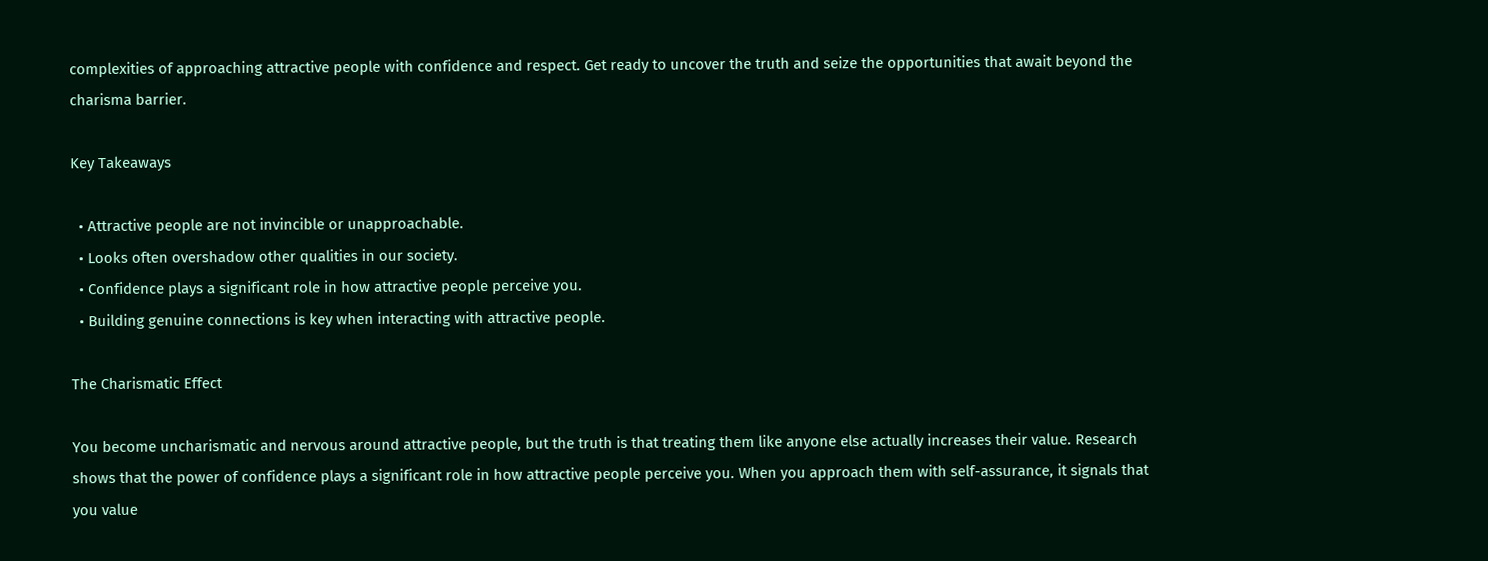complexities of approaching attractive people with confidence and respect. Get ready to uncover the truth and seize the opportunities that await beyond the charisma barrier.

Key Takeaways

  • Attractive people are not invincible or unapproachable.
  • Looks often overshadow other qualities in our society.
  • Confidence plays a significant role in how attractive people perceive you.
  • Building genuine connections is key when interacting with attractive people.

The Charismatic Effect

You become uncharismatic and nervous around attractive people, but the truth is that treating them like anyone else actually increases their value. Research shows that the power of confidence plays a significant role in how attractive people perceive you. When you approach them with self-assurance, it signals that you value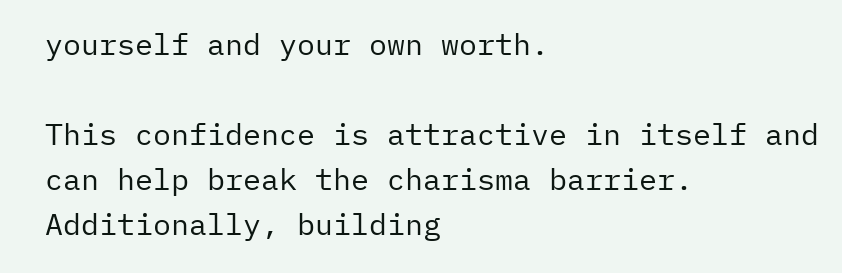yourself and your own worth.

This confidence is attractive in itself and can help break the charisma barrier. Additionally, building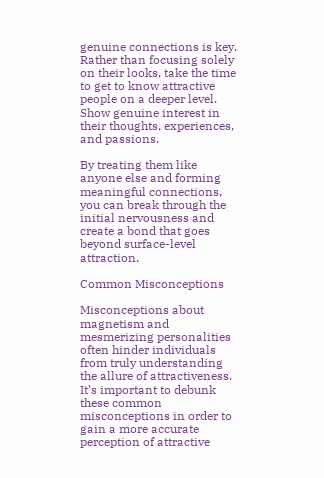genuine connections is key. Rather than focusing solely on their looks, take the time to get to know attractive people on a deeper level. Show genuine interest in their thoughts, experiences, and passions.

By treating them like anyone else and forming meaningful connections, you can break through the initial nervousness and create a bond that goes beyond surface-level attraction.

Common Misconceptions

Misconceptions about magnetism and mesmerizing personalities often hinder individuals from truly understanding the allure of attractiveness. It’s important to debunk these common misconceptions in order to gain a more accurate perception of attractive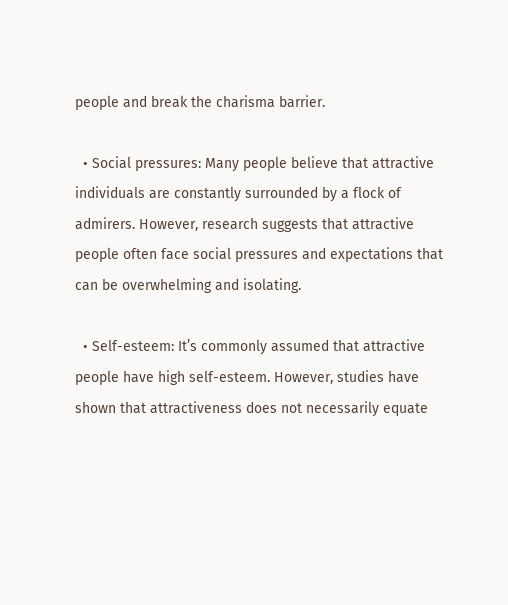people and break the charisma barrier.

  • Social pressures: Many people believe that attractive individuals are constantly surrounded by a flock of admirers. However, research suggests that attractive people often face social pressures and expectations that can be overwhelming and isolating.

  • Self-esteem: It’s commonly assumed that attractive people have high self-esteem. However, studies have shown that attractiveness does not necessarily equate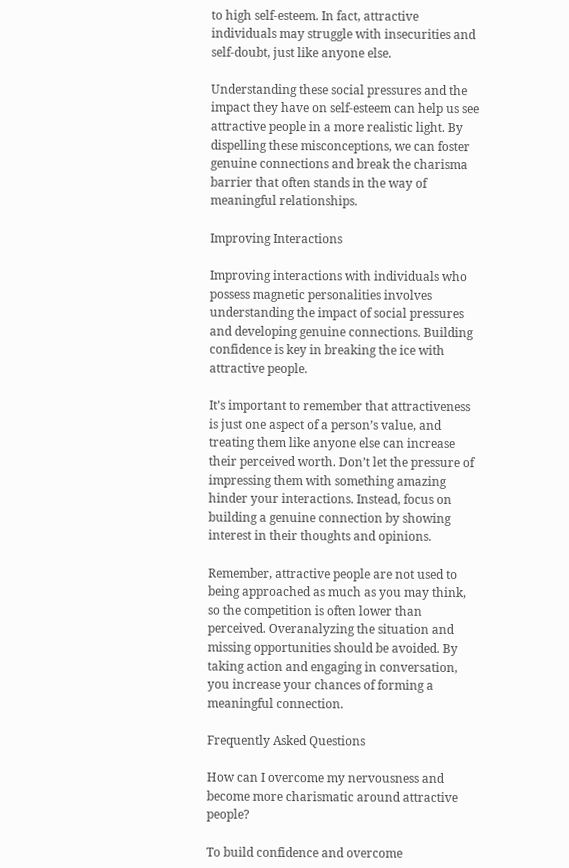to high self-esteem. In fact, attractive individuals may struggle with insecurities and self-doubt, just like anyone else.

Understanding these social pressures and the impact they have on self-esteem can help us see attractive people in a more realistic light. By dispelling these misconceptions, we can foster genuine connections and break the charisma barrier that often stands in the way of meaningful relationships.

Improving Interactions

Improving interactions with individuals who possess magnetic personalities involves understanding the impact of social pressures and developing genuine connections. Building confidence is key in breaking the ice with attractive people.

It’s important to remember that attractiveness is just one aspect of a person’s value, and treating them like anyone else can increase their perceived worth. Don’t let the pressure of impressing them with something amazing hinder your interactions. Instead, focus on building a genuine connection by showing interest in their thoughts and opinions.

Remember, attractive people are not used to being approached as much as you may think, so the competition is often lower than perceived. Overanalyzing the situation and missing opportunities should be avoided. By taking action and engaging in conversation, you increase your chances of forming a meaningful connection.

Frequently Asked Questions

How can I overcome my nervousness and become more charismatic around attractive people?

To build confidence and overcome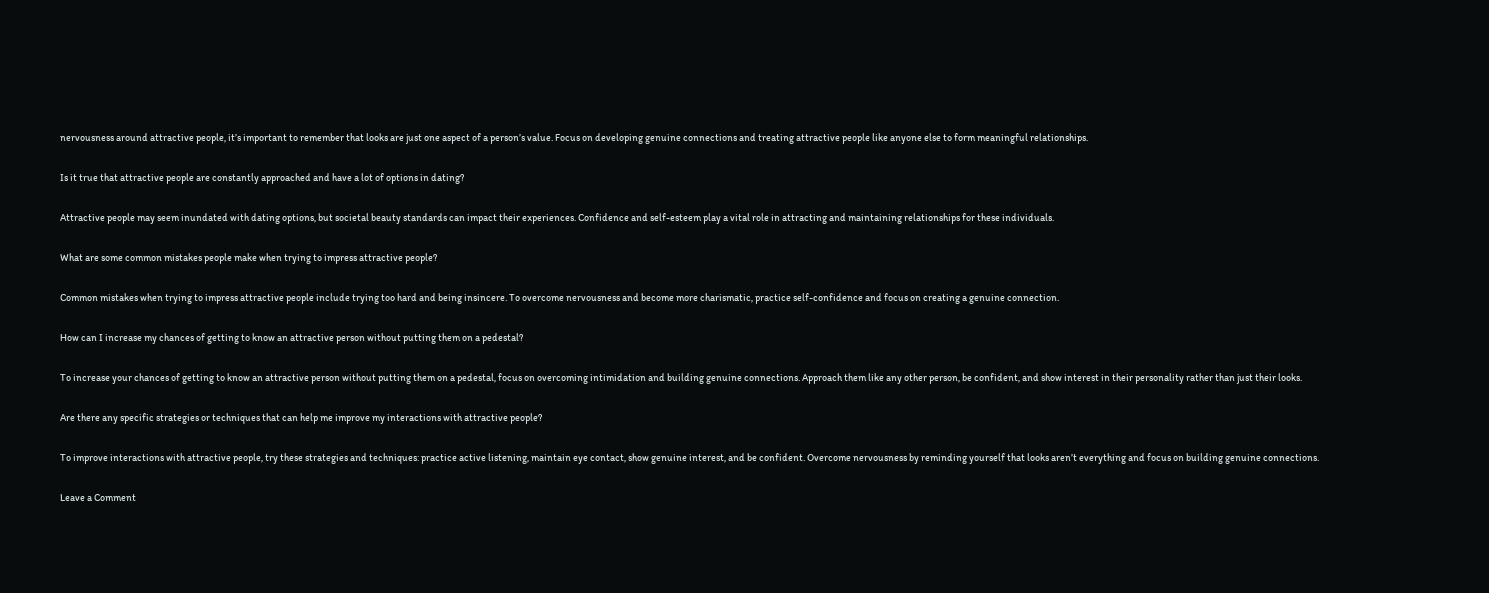nervousness around attractive people, it’s important to remember that looks are just one aspect of a person’s value. Focus on developing genuine connections and treating attractive people like anyone else to form meaningful relationships.

Is it true that attractive people are constantly approached and have a lot of options in dating?

Attractive people may seem inundated with dating options, but societal beauty standards can impact their experiences. Confidence and self-esteem play a vital role in attracting and maintaining relationships for these individuals.

What are some common mistakes people make when trying to impress attractive people?

Common mistakes when trying to impress attractive people include trying too hard and being insincere. To overcome nervousness and become more charismatic, practice self-confidence and focus on creating a genuine connection.

How can I increase my chances of getting to know an attractive person without putting them on a pedestal?

To increase your chances of getting to know an attractive person without putting them on a pedestal, focus on overcoming intimidation and building genuine connections. Approach them like any other person, be confident, and show interest in their personality rather than just their looks.

Are there any specific strategies or techniques that can help me improve my interactions with attractive people?

To improve interactions with attractive people, try these strategies and techniques: practice active listening, maintain eye contact, show genuine interest, and be confident. Overcome nervousness by reminding yourself that looks aren’t everything and focus on building genuine connections.

Leave a Comment